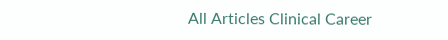All Articles Clinical Career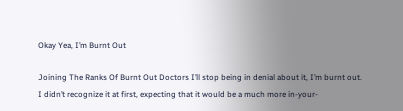Okay Yea, I’m Burnt Out

Joining The Ranks Of Burnt Out Doctors I’ll stop being in denial about it, I’m burnt out. I didn’t recognize it at first, expecting that it would be a much more in-your-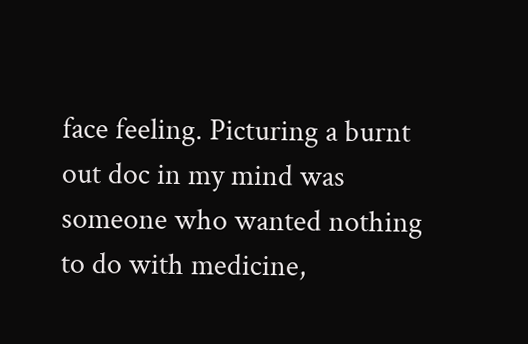face feeling. Picturing a burnt out doc in my mind was someone who wanted nothing to do with medicine,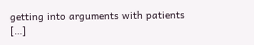getting into arguments with patients […]